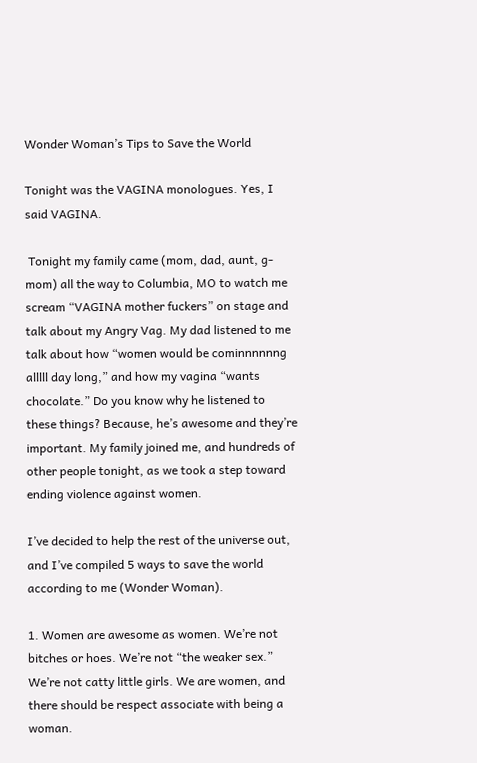Wonder Woman’s Tips to Save the World

Tonight was the VAGINA monologues. Yes, I said VAGINA.

 Tonight my family came (mom, dad, aunt, g-mom) all the way to Columbia, MO to watch me scream “VAGINA mother fuckers” on stage and talk about my Angry Vag. My dad listened to me talk about how “women would be cominnnnnng alllll day long,” and how my vagina “wants chocolate.” Do you know why he listened to these things? Because, he’s awesome and they’re important. My family joined me, and hundreds of other people tonight, as we took a step toward ending violence against women.

I’ve decided to help the rest of the universe out, and I’ve compiled 5 ways to save the world according to me (Wonder Woman).

1. Women are awesome as women. We’re not bitches or hoes. We’re not “the weaker sex.” We’re not catty little girls. We are women, and there should be respect associate with being a woman.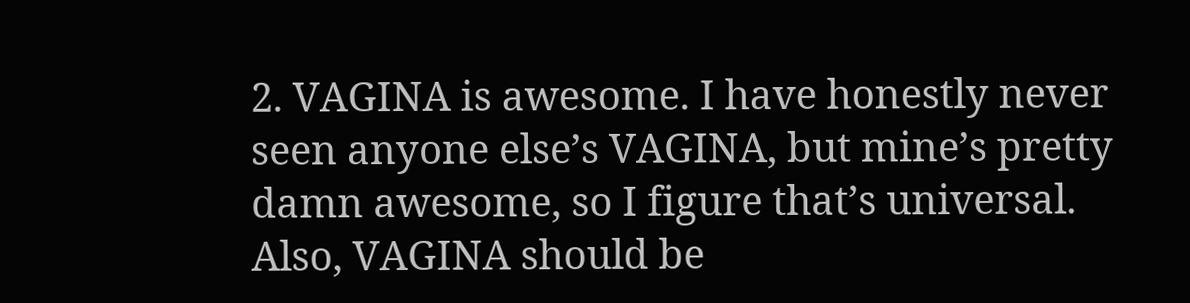2. VAGINA is awesome. I have honestly never seen anyone else’s VAGINA, but mine’s pretty damn awesome, so I figure that’s universal. Also, VAGINA should be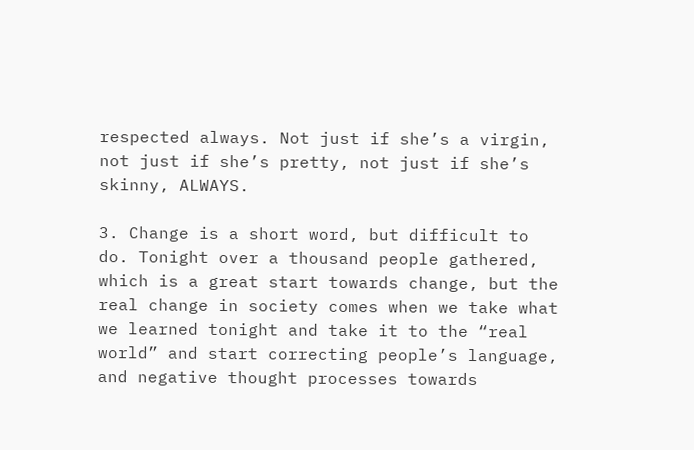respected always. Not just if she’s a virgin, not just if she’s pretty, not just if she’s skinny, ALWAYS.

3. Change is a short word, but difficult to do. Tonight over a thousand people gathered, which is a great start towards change, but the real change in society comes when we take what we learned tonight and take it to the “real world” and start correcting people’s language, and negative thought processes towards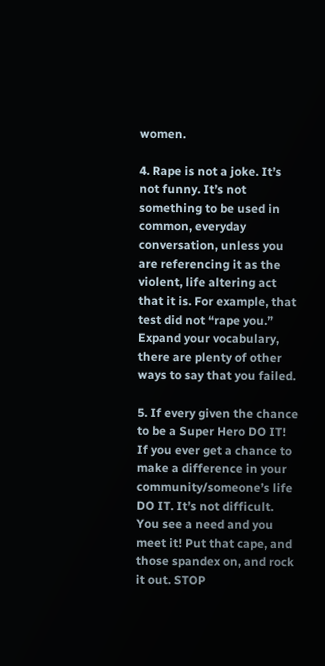women.

4. Rape is not a joke. It’s not funny. It’s not something to be used in common, everyday conversation, unless you are referencing it as the violent, life altering act that it is. For example, that test did not “rape you.” Expand your vocabulary, there are plenty of other ways to say that you failed.

5. If every given the chance to be a Super Hero DO IT! If you ever get a chance to make a difference in your community/someone’s life DO IT. It’s not difficult. You see a need and you meet it! Put that cape, and those spandex on, and rock it out. STOP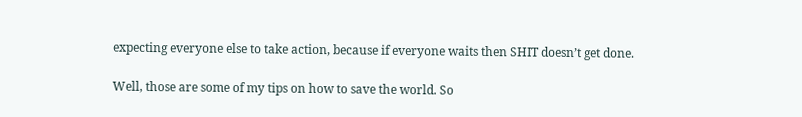expecting everyone else to take action, because if everyone waits then SHIT doesn’t get done.

Well, those are some of my tips on how to save the world. So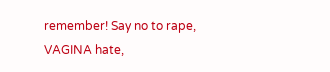remember! Say no to rape, VAGINA hate,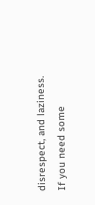disrespect, and laziness. If you need some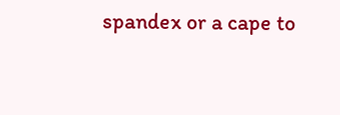spandex or a cape to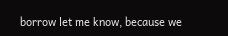borrow let me know, because we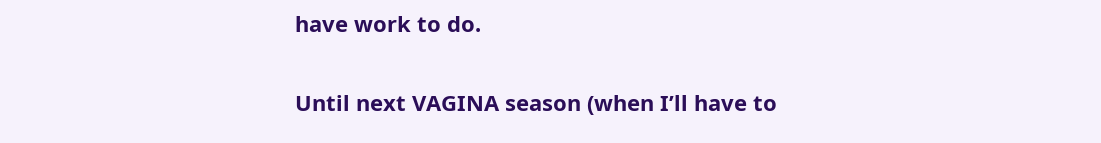have work to do.

Until next VAGINA season (when I’ll have to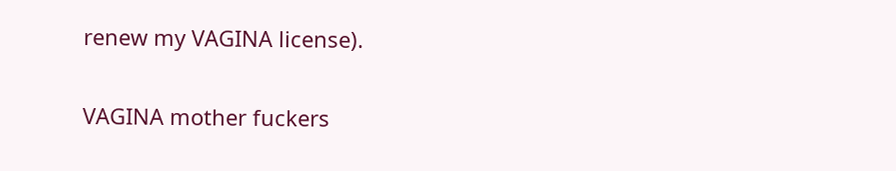renew my VAGINA license).

VAGINA mother fuckers